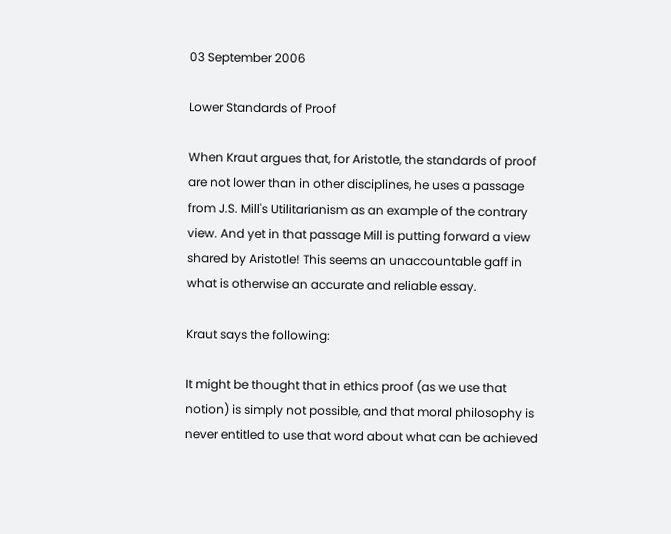03 September 2006

Lower Standards of Proof

When Kraut argues that, for Aristotle, the standards of proof are not lower than in other disciplines, he uses a passage from J.S. Mill's Utilitarianism as an example of the contrary view. And yet in that passage Mill is putting forward a view shared by Aristotle! This seems an unaccountable gaff in what is otherwise an accurate and reliable essay.

Kraut says the following:

It might be thought that in ethics proof (as we use that notion) is simply not possible, and that moral philosophy is never entitled to use that word about what can be achieved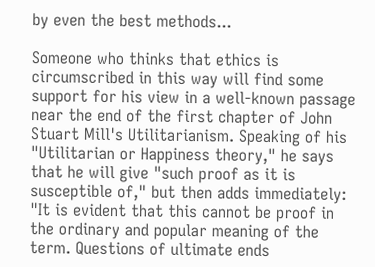by even the best methods...

Someone who thinks that ethics is circumscribed in this way will find some support for his view in a well-known passage near the end of the first chapter of John Stuart Mill's Utilitarianism. Speaking of his "Utilitarian or Happiness theory," he says that he will give "such proof as it is susceptible of," but then adds immediately: "It is evident that this cannot be proof in the ordinary and popular meaning of the term. Questions of ultimate ends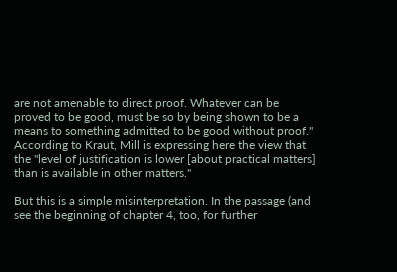are not amenable to direct proof. Whatever can be proved to be good, must be so by being shown to be a means to something admitted to be good without proof."
According to Kraut, Mill is expressing here the view that the "level of justification is lower [about practical matters] than is available in other matters."

But this is a simple misinterpretation. In the passage (and see the beginning of chapter 4, too, for further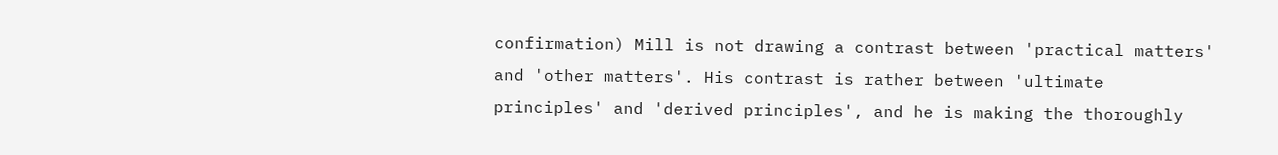confirmation) Mill is not drawing a contrast between 'practical matters' and 'other matters'. His contrast is rather between 'ultimate principles' and 'derived principles', and he is making the thoroughly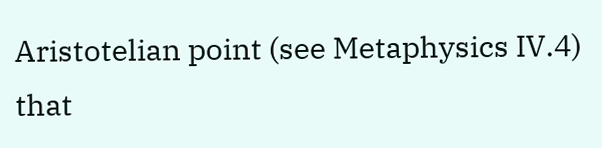Aristotelian point (see Metaphysics IV.4) that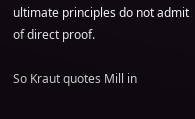ultimate principles do not admit of direct proof.

So Kraut quotes Mill in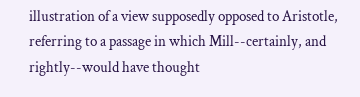illustration of a view supposedly opposed to Aristotle, referring to a passage in which Mill--certainly, and rightly--would have thought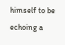himself to be echoing a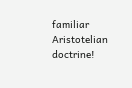familiar Aristotelian doctrine!